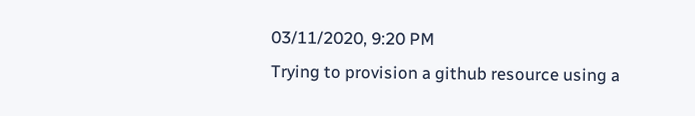03/11/2020, 9:20 PM
Trying to provision a github resource using a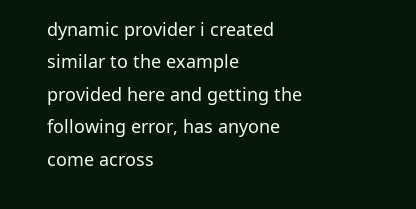dynamic provider i created similar to the example provided here and getting the following error, has anyone come across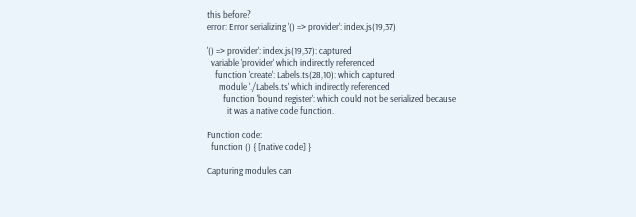this before?
error: Error serializing '() => provider': index.js(19,37)

'() => provider': index.js(19,37): captured
  variable 'provider' which indirectly referenced
    function 'create': Labels.ts(28,10): which captured
      module './Labels.ts' which indirectly referenced
        function 'bound register': which could not be serialized because
          it was a native code function.

Function code:
  function () { [native code] }

Capturing modules can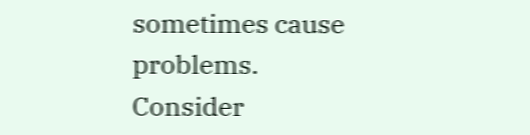sometimes cause problems.
Consider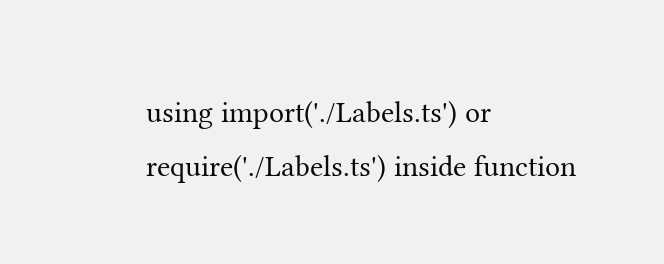using import('./Labels.ts') or require('./Labels.ts') inside function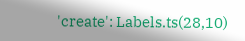'create': Labels.ts(28,10)